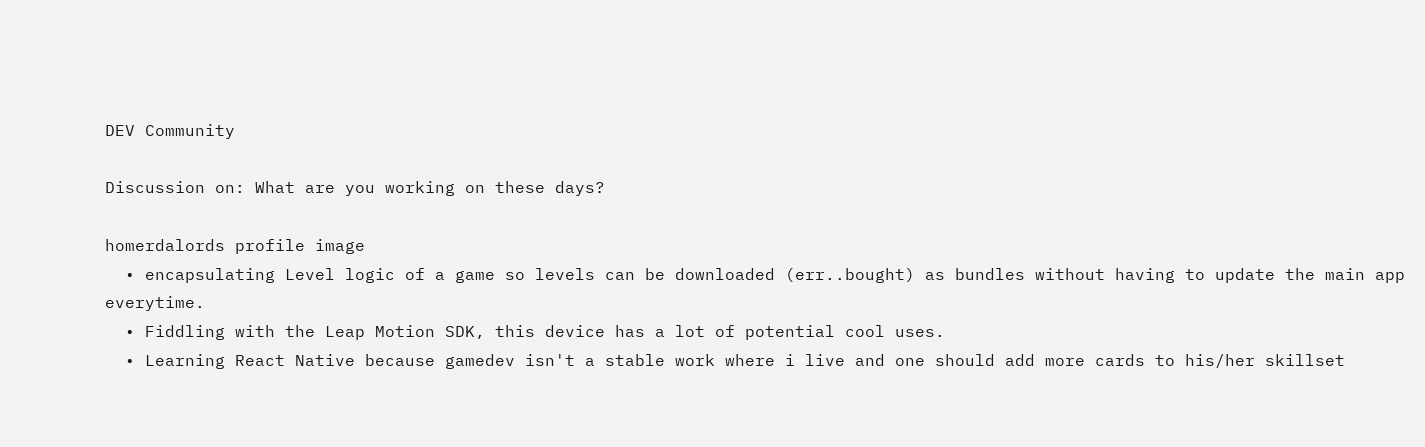DEV Community

Discussion on: What are you working on these days?

homerdalords profile image
  • encapsulating Level logic of a game so levels can be downloaded (err..bought) as bundles without having to update the main app everytime.
  • Fiddling with the Leap Motion SDK, this device has a lot of potential cool uses.
  • Learning React Native because gamedev isn't a stable work where i live and one should add more cards to his/her skillset